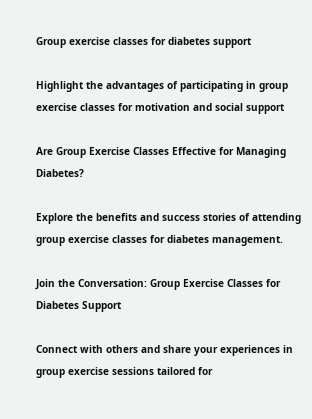Group exercise classes for diabetes support

Highlight the advantages of participating in group exercise classes for motivation and social support

Are Group Exercise Classes Effective for Managing Diabetes?

Explore the benefits and success stories of attending group exercise classes for diabetes management.

Join the Conversation: Group Exercise Classes for Diabetes Support

Connect with others and share your experiences in group exercise sessions tailored for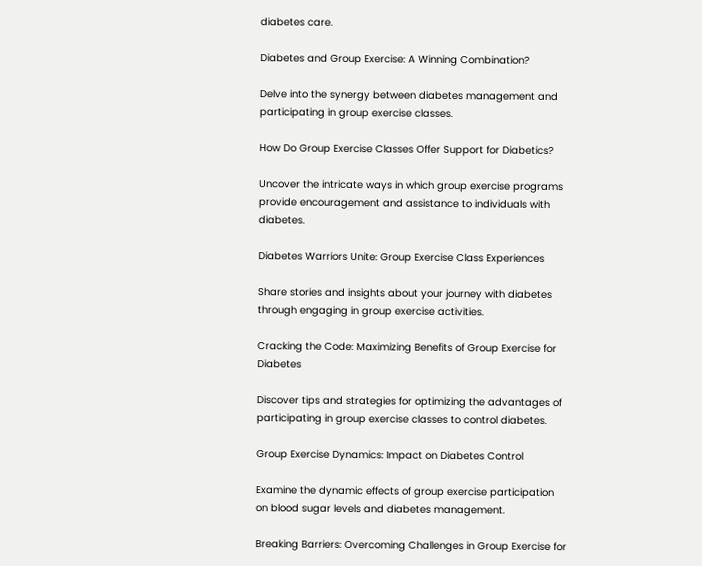diabetes care.

Diabetes and Group Exercise: A Winning Combination?

Delve into the synergy between diabetes management and participating in group exercise classes.

How Do Group Exercise Classes Offer Support for Diabetics?

Uncover the intricate ways in which group exercise programs provide encouragement and assistance to individuals with diabetes.

Diabetes Warriors Unite: Group Exercise Class Experiences

Share stories and insights about your journey with diabetes through engaging in group exercise activities.

Cracking the Code: Maximizing Benefits of Group Exercise for Diabetes

Discover tips and strategies for optimizing the advantages of participating in group exercise classes to control diabetes.

Group Exercise Dynamics: Impact on Diabetes Control

Examine the dynamic effects of group exercise participation on blood sugar levels and diabetes management.

Breaking Barriers: Overcoming Challenges in Group Exercise for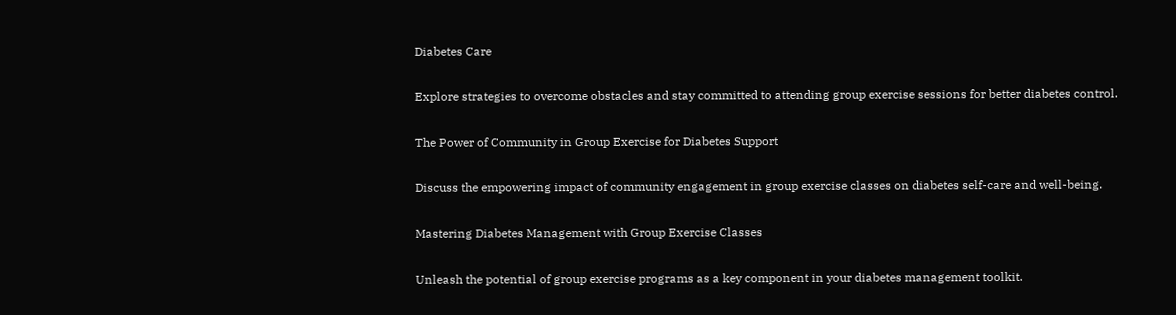Diabetes Care

Explore strategies to overcome obstacles and stay committed to attending group exercise sessions for better diabetes control.

The Power of Community in Group Exercise for Diabetes Support

Discuss the empowering impact of community engagement in group exercise classes on diabetes self-care and well-being.

Mastering Diabetes Management with Group Exercise Classes

Unleash the potential of group exercise programs as a key component in your diabetes management toolkit.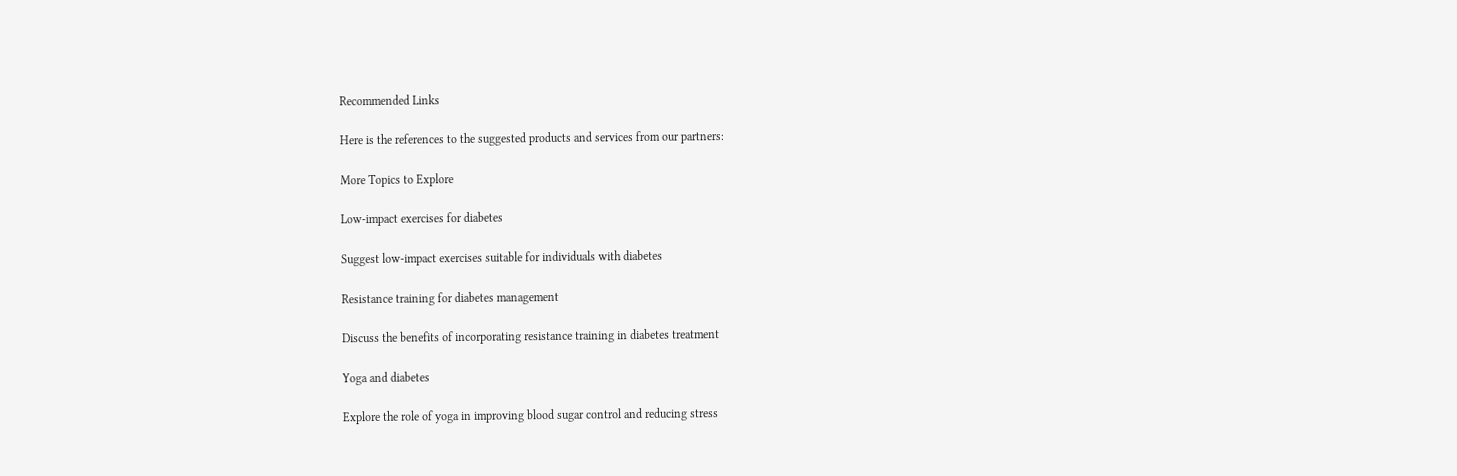Recommended Links

Here is the references to the suggested products and services from our partners:

More Topics to Explore

Low-impact exercises for diabetes

Suggest low-impact exercises suitable for individuals with diabetes

Resistance training for diabetes management

Discuss the benefits of incorporating resistance training in diabetes treatment

Yoga and diabetes

Explore the role of yoga in improving blood sugar control and reducing stress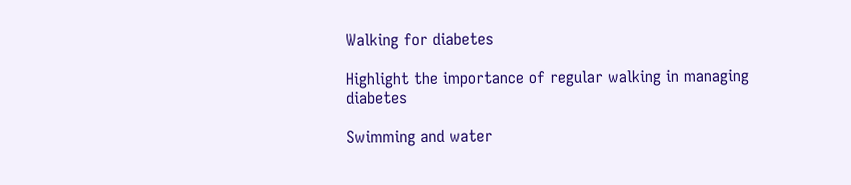Walking for diabetes

Highlight the importance of regular walking in managing diabetes

Swimming and water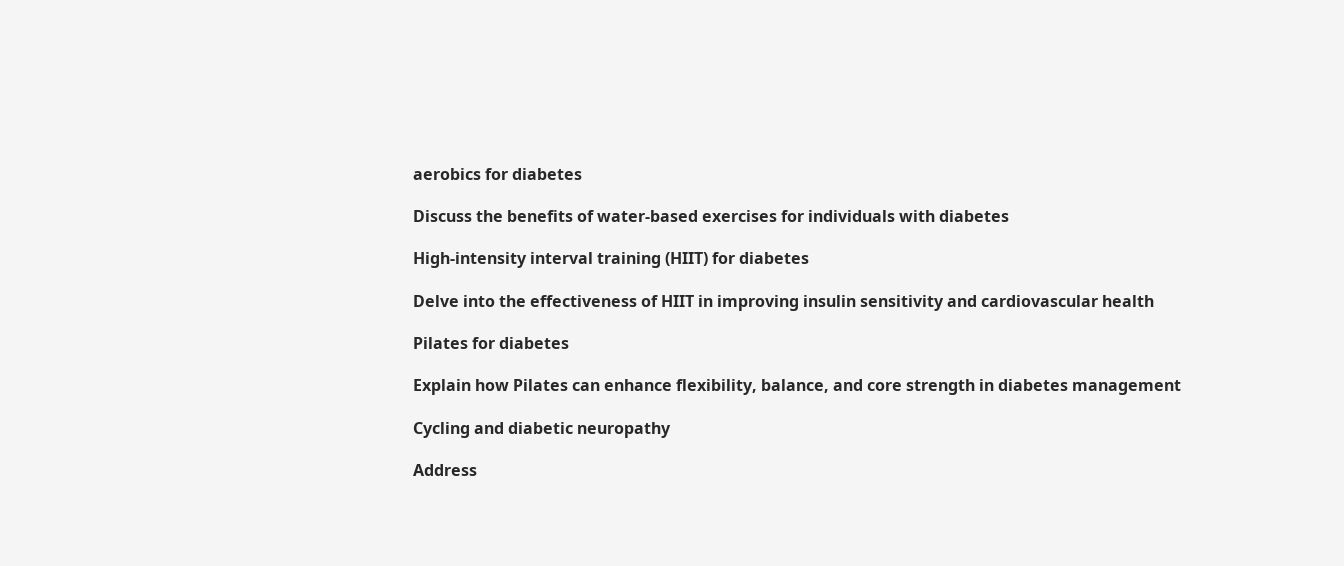aerobics for diabetes

Discuss the benefits of water-based exercises for individuals with diabetes

High-intensity interval training (HIIT) for diabetes

Delve into the effectiveness of HIIT in improving insulin sensitivity and cardiovascular health

Pilates for diabetes

Explain how Pilates can enhance flexibility, balance, and core strength in diabetes management

Cycling and diabetic neuropathy

Address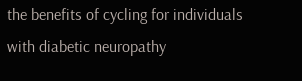the benefits of cycling for individuals with diabetic neuropathy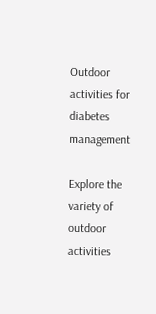Outdoor activities for diabetes management

Explore the variety of outdoor activities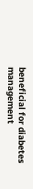beneficial for diabetes management